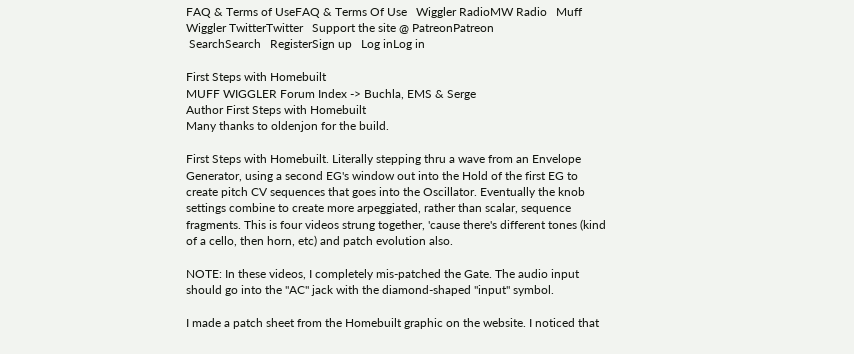FAQ & Terms of UseFAQ & Terms Of Use   Wiggler RadioMW Radio   Muff Wiggler TwitterTwitter   Support the site @ PatreonPatreon
 SearchSearch   RegisterSign up   Log inLog in

First Steps with Homebuilt
MUFF WIGGLER Forum Index -> Buchla, EMS & Serge
Author First Steps with Homebuilt
Many thanks to oldenjon for the build.

First Steps with Homebuilt. Literally stepping thru a wave from an Envelope Generator, using a second EG's window out into the Hold of the first EG to create pitch CV sequences that goes into the Oscillator. Eventually the knob settings combine to create more arpeggiated, rather than scalar, sequence fragments. This is four videos strung together, 'cause there's different tones (kind of a cello, then horn, etc) and patch evolution also.

NOTE: In these videos, I completely mis-patched the Gate. The audio input should go into the "AC" jack with the diamond-shaped "input" symbol.

I made a patch sheet from the Homebuilt graphic on the website. I noticed that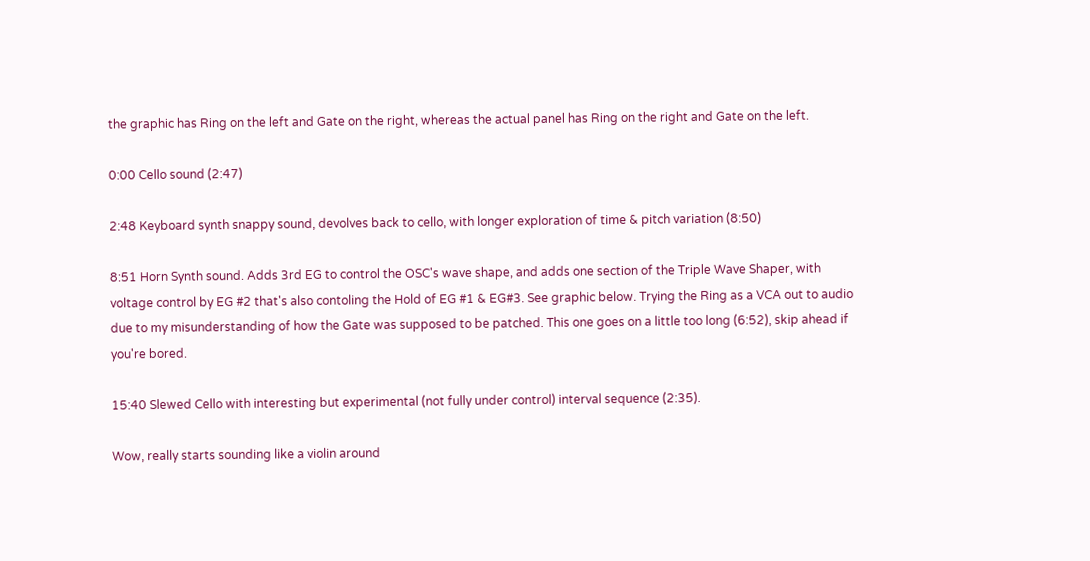the graphic has Ring on the left and Gate on the right, whereas the actual panel has Ring on the right and Gate on the left.

0:00 Cello sound (2:47)

2:48 Keyboard synth snappy sound, devolves back to cello, with longer exploration of time & pitch variation (8:50)

8:51 Horn Synth sound. Adds 3rd EG to control the OSC's wave shape, and adds one section of the Triple Wave Shaper, with voltage control by EG #2 that's also contoling the Hold of EG #1 & EG#3. See graphic below. Trying the Ring as a VCA out to audio due to my misunderstanding of how the Gate was supposed to be patched. This one goes on a little too long (6:52), skip ahead if you're bored.

15:40 Slewed Cello with interesting but experimental (not fully under control) interval sequence (2:35).

Wow, really starts sounding like a violin around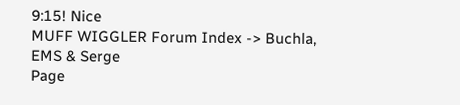9:15! Nice
MUFF WIGGLER Forum Index -> Buchla, EMS & Serge
Page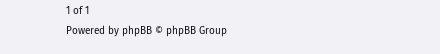1 of 1
Powered by phpBB © phpBB Group